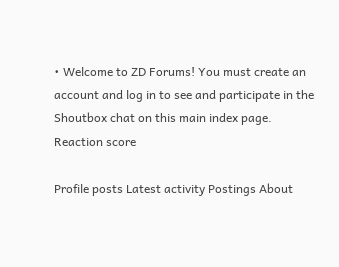• Welcome to ZD Forums! You must create an account and log in to see and participate in the Shoutbox chat on this main index page.
Reaction score

Profile posts Latest activity Postings About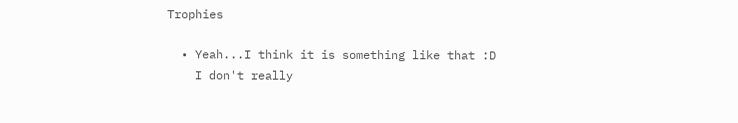Trophies

  • Yeah...I think it is something like that :D
    I don't really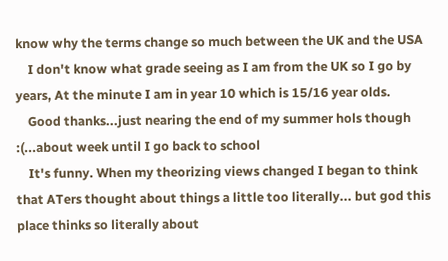know why the terms change so much between the UK and the USA
    I don't know what grade seeing as I am from the UK so I go by years, At the minute I am in year 10 which is 15/16 year olds.
    Good thanks...just nearing the end of my summer hols though :(...about week until I go back to school
    It's funny. When my theorizing views changed I began to think that ATers thought about things a little too literally... but god this place thinks so literally about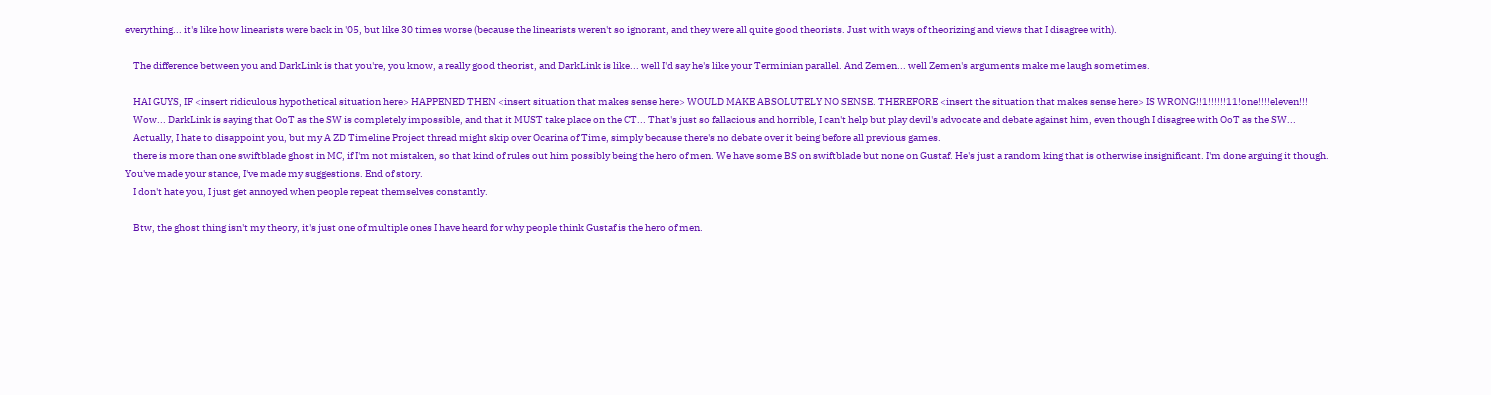everything... it's like how linearists were back in '05, but like 30 times worse (because the linearists weren't so ignorant, and they were all quite good theorists. Just with ways of theorizing and views that I disagree with).

    The difference between you and DarkLink is that you're, you know, a really good theorist, and DarkLink is like... well I'd say he's like your Terminian parallel. And Zemen... well Zemen's arguments make me laugh sometimes.

    HAI GUYS, IF <insert ridiculous hypothetical situation here> HAPPENED THEN <insert situation that makes sense here> WOULD MAKE ABSOLUTELY NO SENSE. THEREFORE <insert the situation that makes sense here> IS WRONG!!1!!!!!!11!one!!!!eleven!!!
    Wow... DarkLink is saying that OoT as the SW is completely impossible, and that it MUST take place on the CT... That's just so fallacious and horrible, I can't help but play devil's advocate and debate against him, even though I disagree with OoT as the SW...
    Actually, I hate to disappoint you, but my A ZD Timeline Project thread might skip over Ocarina of Time, simply because there's no debate over it being before all previous games.
    there is more than one swiftblade ghost in MC, if I'm not mistaken, so that kind of rules out him possibly being the hero of men. We have some BS on swiftblade but none on Gustaf. He's just a random king that is otherwise insignificant. I'm done arguing it though. You've made your stance, I've made my suggestions. End of story.
    I don't hate you, I just get annoyed when people repeat themselves constantly.

    Btw, the ghost thing isn't my theory, it's just one of multiple ones I have heard for why people think Gustaf is the hero of men.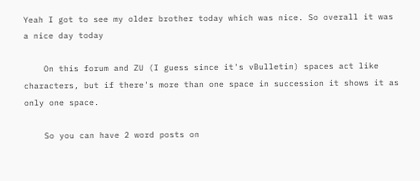Yeah I got to see my older brother today which was nice. So overall it was a nice day today

    On this forum and ZU (I guess since it's vBulletin) spaces act like characters, but if there's more than one space in succession it shows it as only one space.

    So you can have 2 word posts on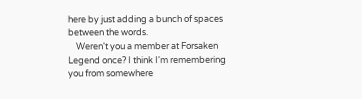here by just adding a bunch of spaces between the words.
    Weren't you a member at Forsaken Legend once? I think I'm remembering you from somewhere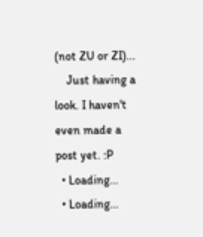(not ZU or ZI)...
    Just having a look. I haven't even made a post yet. :P
  • Loading…
  • Loading…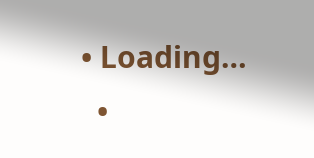• Loading…
  •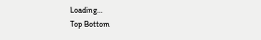Loading…
Top Bottom